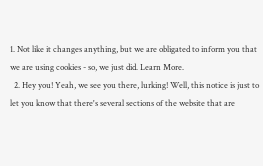1. Not like it changes anything, but we are obligated to inform you that we are using cookies - so, we just did. Learn More.
  2. Hey you! Yeah, we see you there, lurking! Well, this notice is just to let you know that there's several sections of the website that are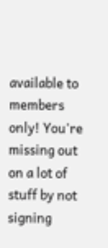available to members only! You're missing out on a lot of stuff by not signing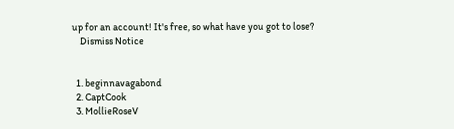up for an account! It's free, so what have you got to lose?
    Dismiss Notice


  1. beginnavagabond
  2. CaptCook
  3. MollieRoseV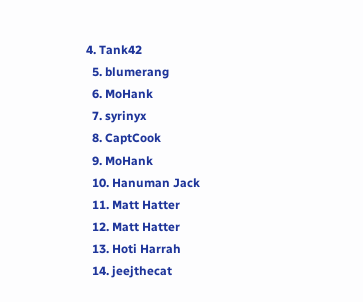4. Tank42
  5. blumerang
  6. MoHank
  7. syrinyx
  8. CaptCook
  9. MoHank
  10. Hanuman Jack
  11. Matt Hatter
  12. Matt Hatter
  13. Hoti Harrah
  14. jeejthecat